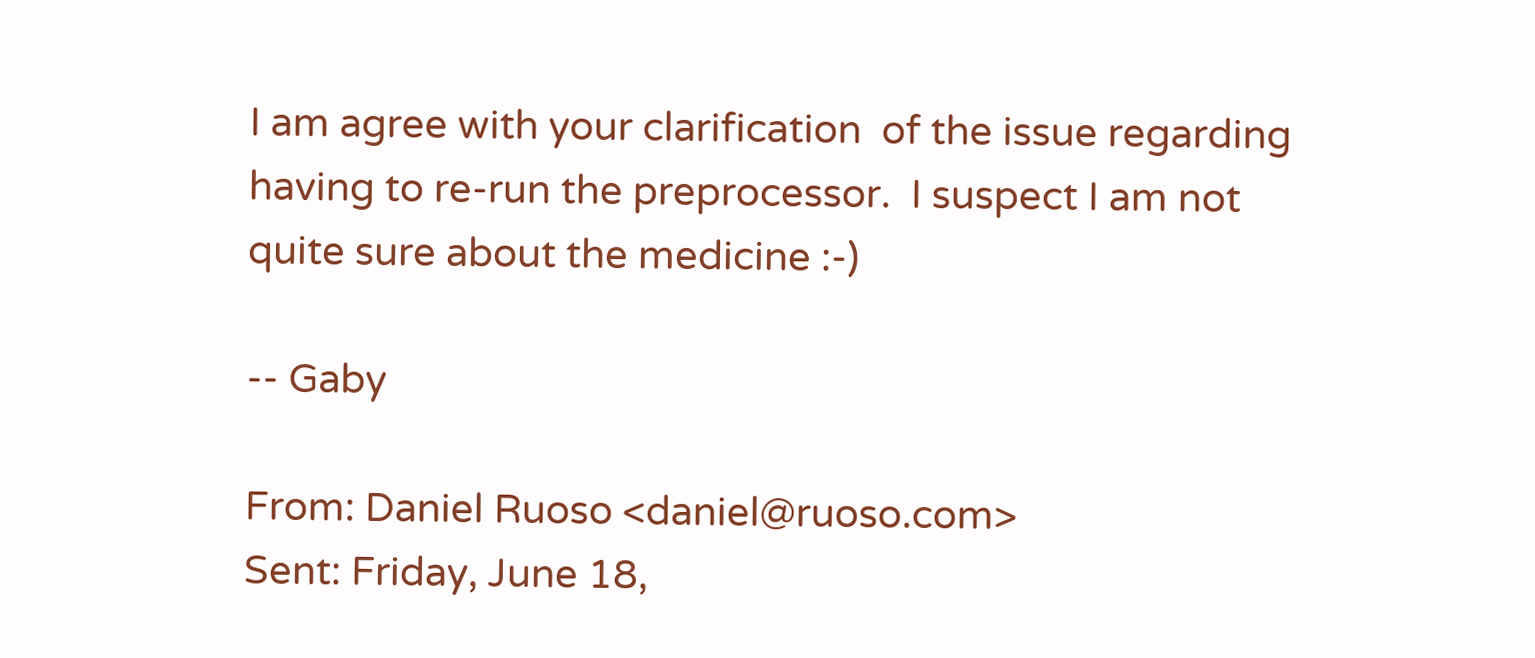I am agree with your clarification  of the issue regarding having to re-run the preprocessor.  I suspect I am not quite sure about the medicine :-)

-- Gaby

From: Daniel Ruoso <daniel@ruoso.com>
Sent: Friday, June 18,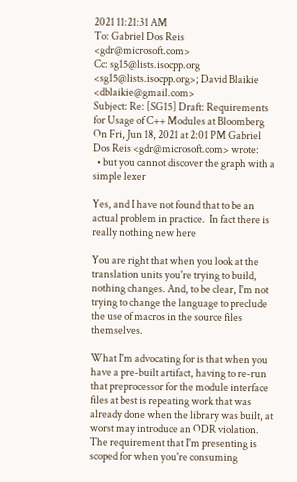2021 11:21:31 AM
To: Gabriel Dos Reis <gdr@microsoft.com>
Cc: sg15@lists.isocpp.org <sg15@lists.isocpp.org>; David Blaikie <dblaikie@gmail.com>
Subject: Re: [SG15] Draft: Requirements for Usage of C++ Modules at Bloomberg
On Fri, Jun 18, 2021 at 2:01 PM Gabriel Dos Reis <gdr@microsoft.com> wrote:
  • but you cannot discover the graph with a simple lexer

Yes, and I have not found that to be an actual problem in practice.  In fact there is really nothing new here

You are right that when you look at the translation units you're trying to build, nothing changes. And, to be clear, I'm not trying to change the language to preclude the use of macros in the source files themselves.

What I'm advocating for is that when you have a pre-built artifact, having to re-run that preprocessor for the module interface files at best is repeating work that was already done when the library was built, at worst may introduce an ODR violation. The requirement that I'm presenting is scoped for when you're consuming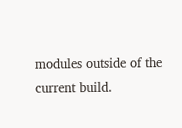modules outside of the current build.